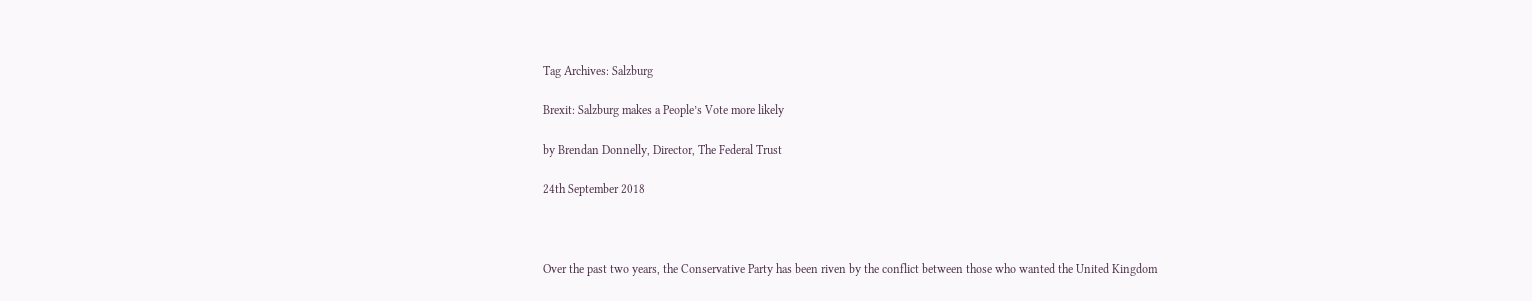Tag Archives: Salzburg

Brexit: Salzburg makes a People’s Vote more likely

by Brendan Donnelly, Director, The Federal Trust

24th September 2018



Over the past two years, the Conservative Party has been riven by the conflict between those who wanted the United Kingdom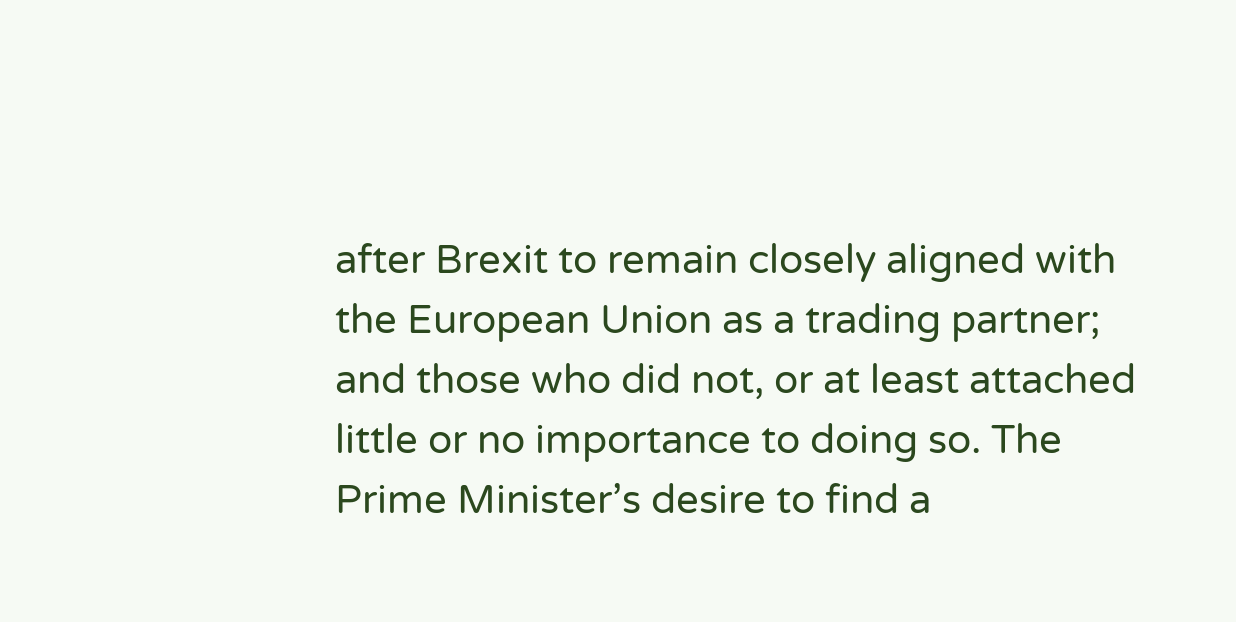after Brexit to remain closely aligned with the European Union as a trading partner; and those who did not, or at least attached little or no importance to doing so. The Prime Minister’s desire to find a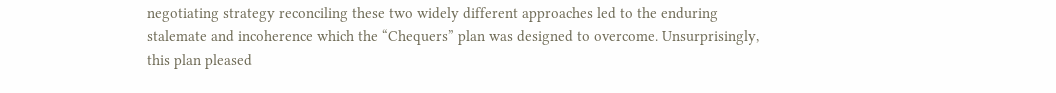negotiating strategy reconciling these two widely different approaches led to the enduring stalemate and incoherence which the “Chequers” plan was designed to overcome. Unsurprisingly, this plan pleased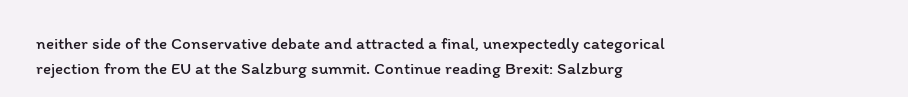neither side of the Conservative debate and attracted a final, unexpectedly categorical rejection from the EU at the Salzburg summit. Continue reading Brexit: Salzburg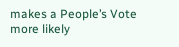makes a People’s Vote more likely